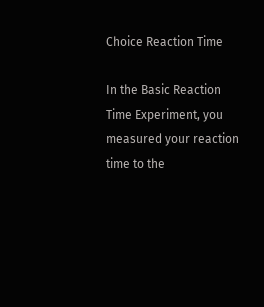Choice Reaction Time

In the Basic Reaction Time Experiment, you measured your reaction time to the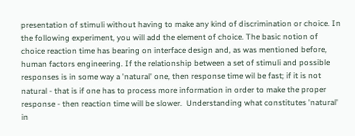presentation of stimuli without having to make any kind of discrimination or choice. In the following experiment, you will add the element of choice. The basic notion of choice reaction time has bearing on interface design and, as was mentioned before, human factors engineering. If the relationship between a set of stimuli and possible responses is in some way a 'natural' one, then response time wil be fast; if it is not natural - that is if one has to process more information in order to make the proper response - then reaction time will be slower.  Understanding what constitutes 'natural' in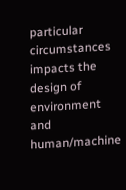particular circumstances impacts the design of environment and human/machine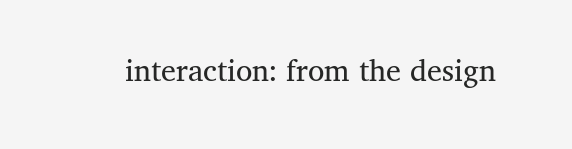interaction: from the design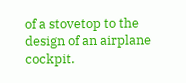of a stovetop to the design of an airplane cockpit.